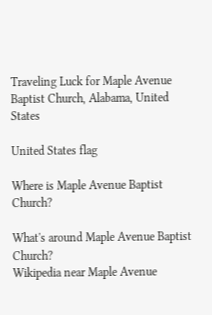Traveling Luck for Maple Avenue Baptist Church, Alabama, United States

United States flag

Where is Maple Avenue Baptist Church?

What's around Maple Avenue Baptist Church?
Wikipedia near Maple Avenue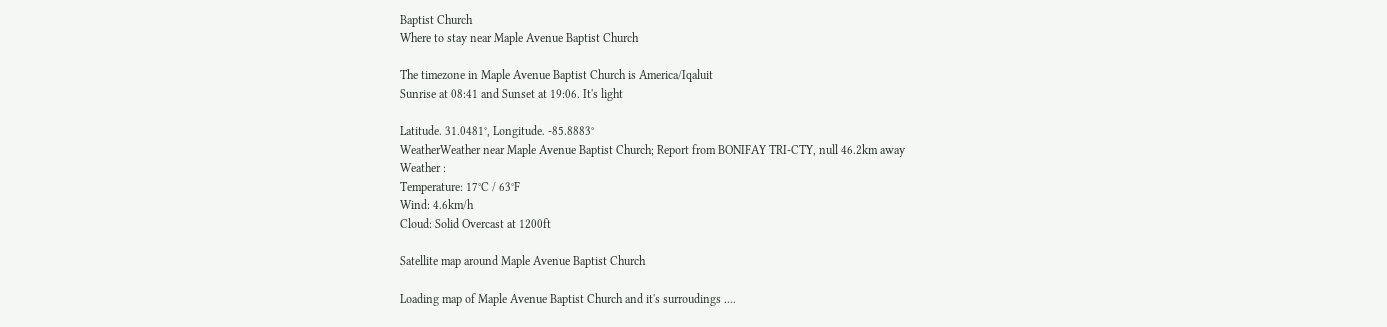Baptist Church
Where to stay near Maple Avenue Baptist Church

The timezone in Maple Avenue Baptist Church is America/Iqaluit
Sunrise at 08:41 and Sunset at 19:06. It's light

Latitude. 31.0481°, Longitude. -85.8883°
WeatherWeather near Maple Avenue Baptist Church; Report from BONIFAY TRI-CTY, null 46.2km away
Weather :
Temperature: 17°C / 63°F
Wind: 4.6km/h
Cloud: Solid Overcast at 1200ft

Satellite map around Maple Avenue Baptist Church

Loading map of Maple Avenue Baptist Church and it's surroudings ....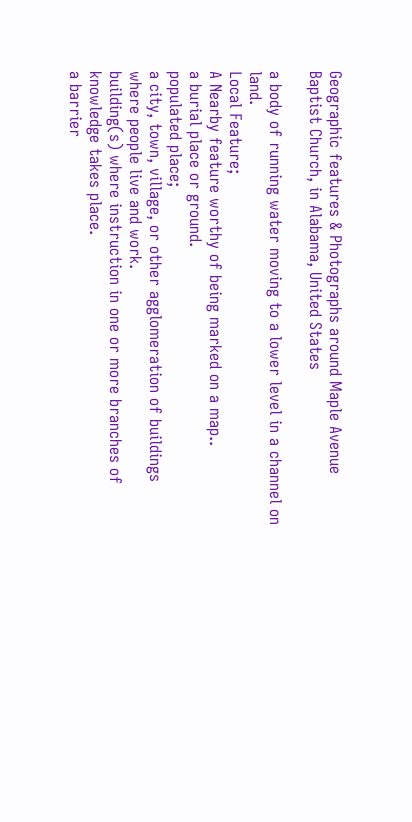Geographic features & Photographs around Maple Avenue Baptist Church, in Alabama, United States

a body of running water moving to a lower level in a channel on land.
Local Feature;
A Nearby feature worthy of being marked on a map..
a burial place or ground.
populated place;
a city, town, village, or other agglomeration of buildings where people live and work.
building(s) where instruction in one or more branches of knowledge takes place.
a barrier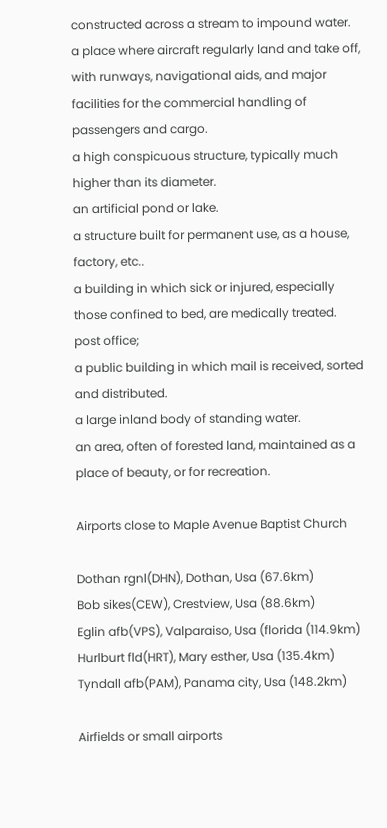constructed across a stream to impound water.
a place where aircraft regularly land and take off, with runways, navigational aids, and major facilities for the commercial handling of passengers and cargo.
a high conspicuous structure, typically much higher than its diameter.
an artificial pond or lake.
a structure built for permanent use, as a house, factory, etc..
a building in which sick or injured, especially those confined to bed, are medically treated.
post office;
a public building in which mail is received, sorted and distributed.
a large inland body of standing water.
an area, often of forested land, maintained as a place of beauty, or for recreation.

Airports close to Maple Avenue Baptist Church

Dothan rgnl(DHN), Dothan, Usa (67.6km)
Bob sikes(CEW), Crestview, Usa (88.6km)
Eglin afb(VPS), Valparaiso, Usa (florida (114.9km)
Hurlburt fld(HRT), Mary esther, Usa (135.4km)
Tyndall afb(PAM), Panama city, Usa (148.2km)

Airfields or small airports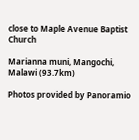close to Maple Avenue Baptist Church

Marianna muni, Mangochi, Malawi (93.7km)

Photos provided by Panoramio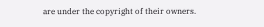are under the copyright of their owners.